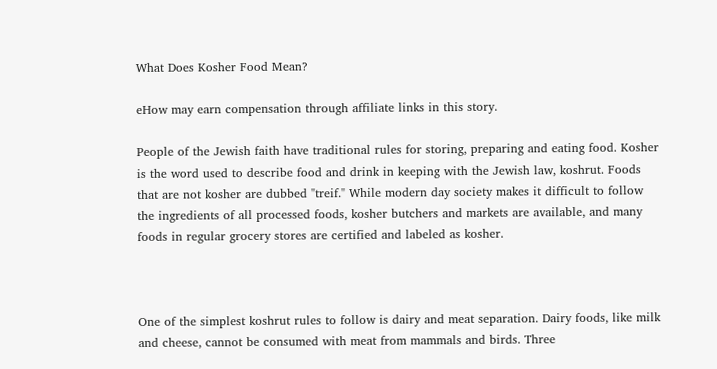What Does Kosher Food Mean?

eHow may earn compensation through affiliate links in this story.

People of the Jewish faith have traditional rules for storing, preparing and eating food. Kosher is the word used to describe food and drink in keeping with the Jewish law, koshrut. Foods that are not kosher are dubbed "treif." While modern day society makes it difficult to follow the ingredients of all processed foods, kosher butchers and markets are available, and many foods in regular grocery stores are certified and labeled as kosher.



One of the simplest koshrut rules to follow is dairy and meat separation. Dairy foods, like milk and cheese, cannot be consumed with meat from mammals and birds. Three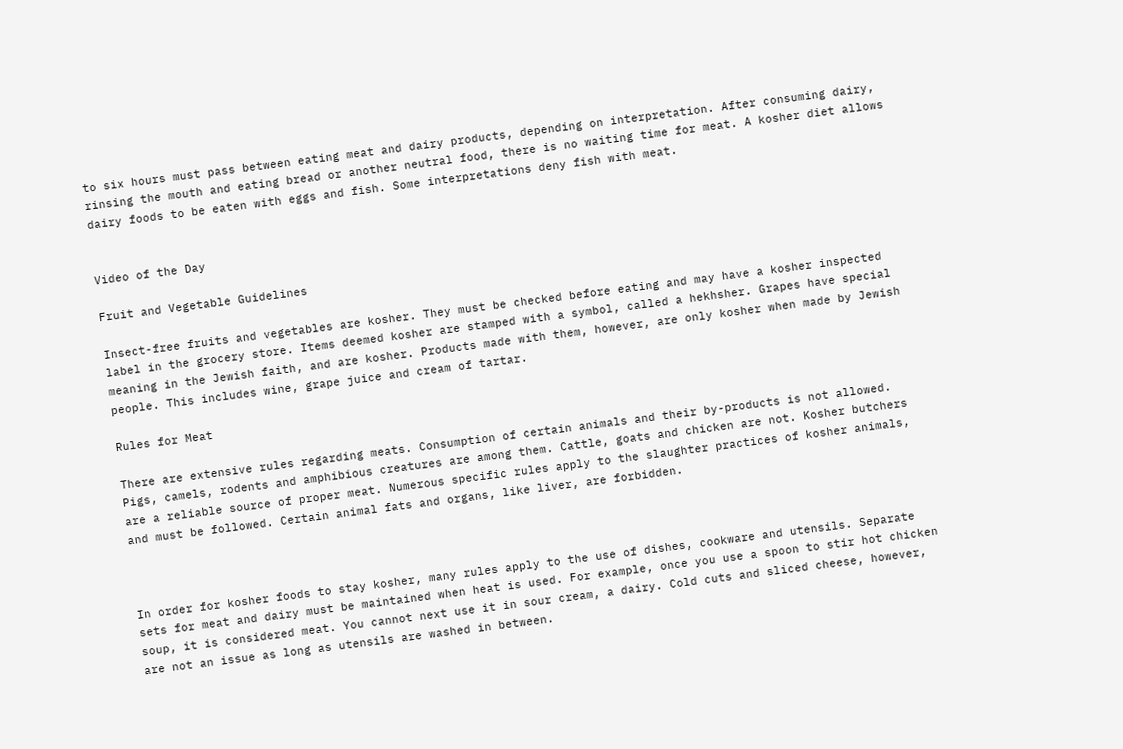to six hours must pass between eating meat and dairy products, depending on interpretation. After consuming dairy, rinsing the mouth and eating bread or another neutral food, there is no waiting time for meat. A kosher diet allows dairy foods to be eaten with eggs and fish. Some interpretations deny fish with meat.


Video of the Day

Fruit and Vegetable Guidelines

Insect-free fruits and vegetables are kosher. They must be checked before eating and may have a kosher inspected label in the grocery store. Items deemed kosher are stamped with a symbol, called a hekhsher. Grapes have special meaning in the Jewish faith, and are kosher. Products made with them, however, are only kosher when made by Jewish people. This includes wine, grape juice and cream of tartar.

Rules for Meat

There are extensive rules regarding meats. Consumption of certain animals and their by-products is not allowed. Pigs, camels, rodents and amphibious creatures are among them. Cattle, goats and chicken are not. Kosher butchers are a reliable source of proper meat. Numerous specific rules apply to the slaughter practices of kosher animals, and must be followed. Certain animal fats and organs, like liver, are forbidden.



In order for kosher foods to stay kosher, many rules apply to the use of dishes, cookware and utensils. Separate sets for meat and dairy must be maintained when heat is used. For example, once you use a spoon to stir hot chicken soup, it is considered meat. You cannot next use it in sour cream, a dairy. Cold cuts and sliced cheese, however, are not an issue as long as utensils are washed in between.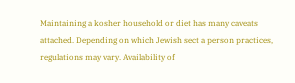Maintaining a kosher household or diet has many caveats attached. Depending on which Jewish sect a person practices, regulations may vary. Availability of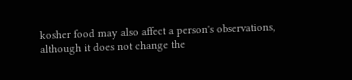kosher food may also affect a person's observations, although it does not change the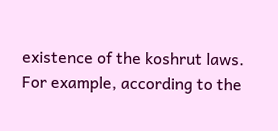existence of the koshrut laws. For example, according to the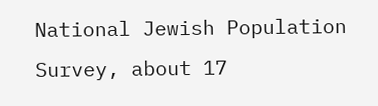National Jewish Population Survey, about 17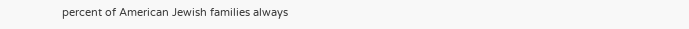percent of American Jewish families always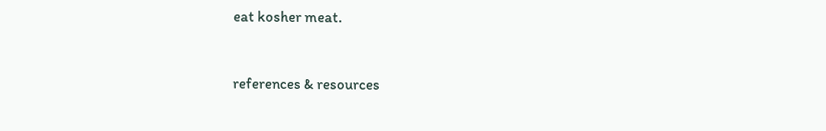eat kosher meat.


references & resources